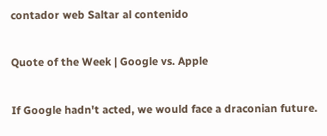contador web Saltar al contenido

Quote of the Week | Google vs. Apple

If Google hadn't acted, we would face a draconian future.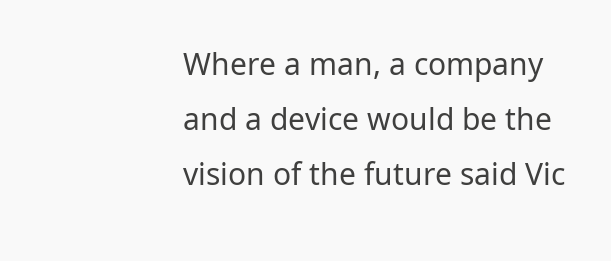Where a man, a company and a device would be the vision of the future said Vic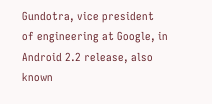Gundotra, vice president of engineering at Google, in Android 2.2 release, also known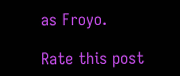as Froyo.

Rate this post